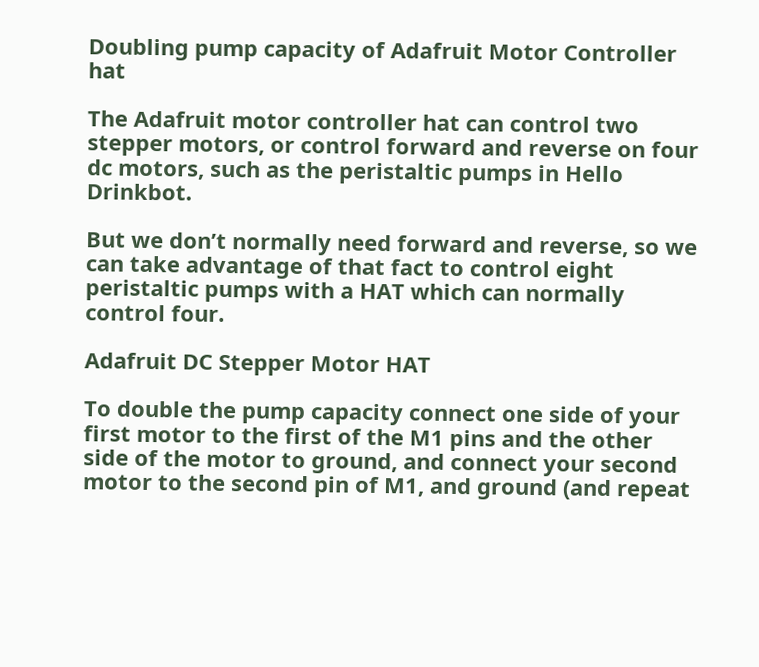Doubling pump capacity of Adafruit Motor Controller hat

The Adafruit motor controller hat can control two stepper motors, or control forward and reverse on four dc motors, such as the peristaltic pumps in Hello Drinkbot.

But we don’t normally need forward and reverse, so we can take advantage of that fact to control eight peristaltic pumps with a HAT which can normally control four.

Adafruit DC Stepper Motor HAT

To double the pump capacity connect one side of your first motor to the first of the M1 pins and the other side of the motor to ground, and connect your second motor to the second pin of M1, and ground (and repeat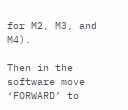for M2, M3, and M4).

Then in the software move ‘FORWARD’ to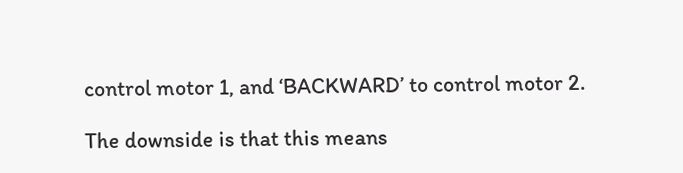control motor 1, and ‘BACKWARD’ to control motor 2.

The downside is that this means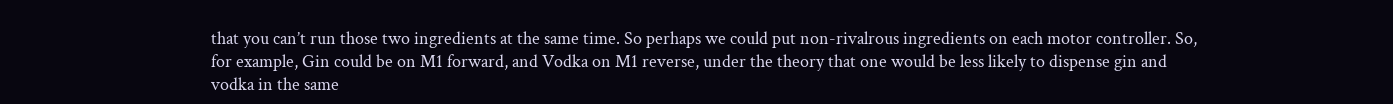that you can’t run those two ingredients at the same time. So perhaps we could put non-rivalrous ingredients on each motor controller. So, for example, Gin could be on M1 forward, and Vodka on M1 reverse, under the theory that one would be less likely to dispense gin and vodka in the same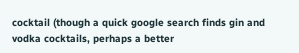cocktail (though a quick google search finds gin and vodka cocktails, perhaps a better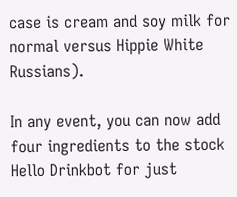case is cream and soy milk for normal versus Hippie White Russians).

In any event, you can now add four ingredients to the stock Hello Drinkbot for just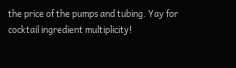the price of the pumps and tubing. Yay for cocktail ingredient multiplicity!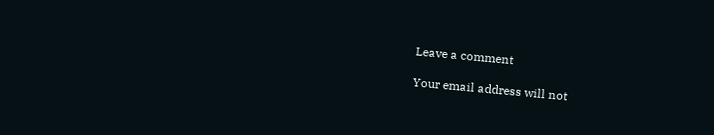Leave a comment

Your email address will not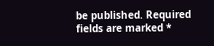be published. Required fields are marked *